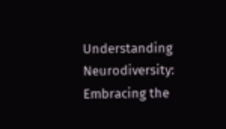Understanding Neurodiversity: Embracing the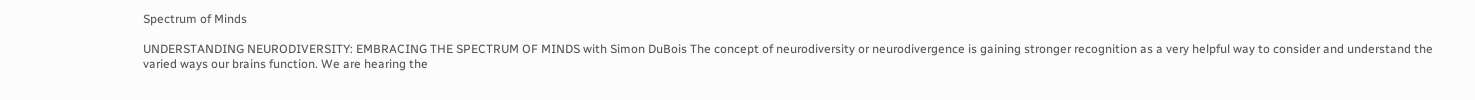Spectrum of Minds

UNDERSTANDING NEURODIVERSITY: EMBRACING THE SPECTRUM OF MINDS with Simon DuBois The concept of neurodiversity or neurodivergence is gaining stronger recognition as a very helpful way to consider and understand the varied ways our brains function. We are hearing the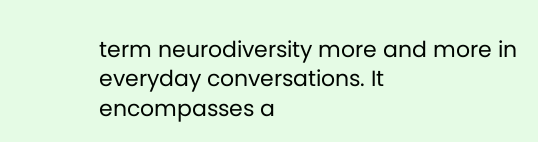term neurodiversity more and more in everyday conversations. It encompasses a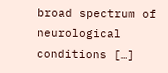broad spectrum of neurological conditions […]